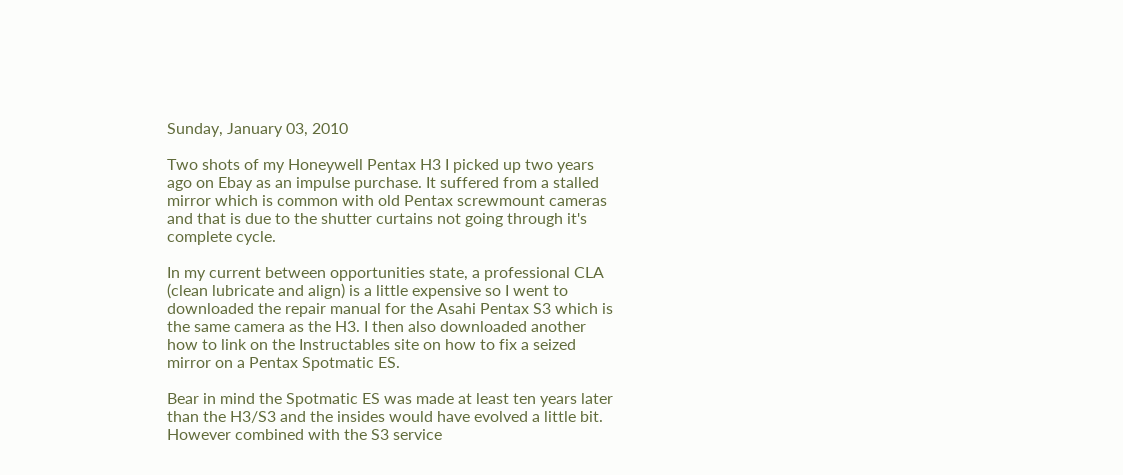Sunday, January 03, 2010

Two shots of my Honeywell Pentax H3 I picked up two years ago on Ebay as an impulse purchase. It suffered from a stalled mirror which is common with old Pentax screwmount cameras and that is due to the shutter curtains not going through it's complete cycle.

In my current between opportunities state, a professional CLA (clean lubricate and align) is a little expensive so I went to downloaded the repair manual for the Asahi Pentax S3 which is the same camera as the H3. I then also downloaded another how to link on the Instructables site on how to fix a seized mirror on a Pentax Spotmatic ES.

Bear in mind the Spotmatic ES was made at least ten years later than the H3/S3 and the insides would have evolved a little bit. However combined with the S3 service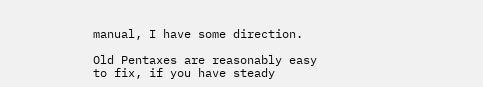manual, I have some direction.

Old Pentaxes are reasonably easy to fix, if you have steady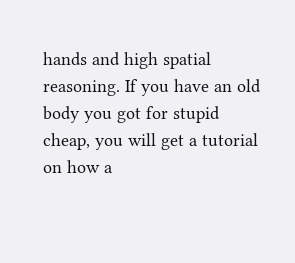hands and high spatial reasoning. If you have an old body you got for stupid cheap, you will get a tutorial on how a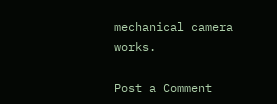mechanical camera works.

Post a Comment